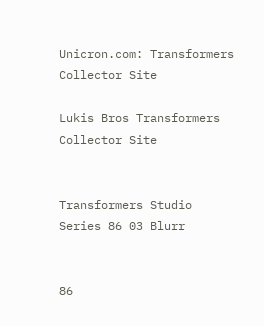Unicron.com: Transformers Collector Site

Lukis Bros Transformers Collector Site


Transformers Studio Series 86 03 Blurr


86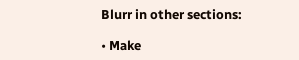Blurr in other sections:

• Make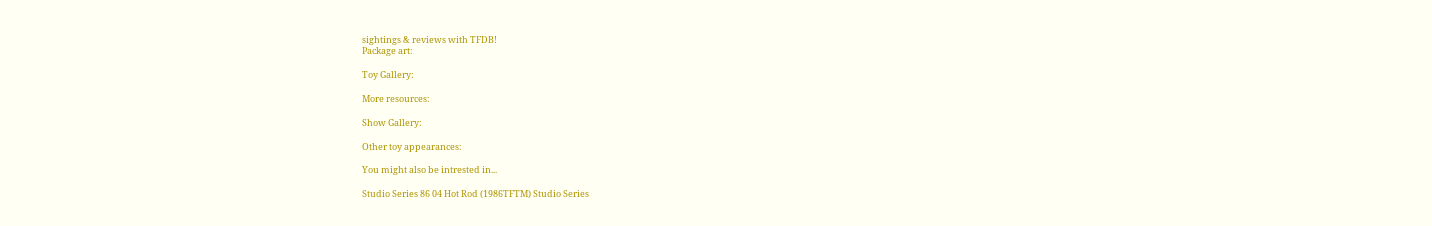sightings & reviews with TFDB!
Package art:

Toy Gallery:

More resources:

Show Gallery:

Other toy appearances:

You might also be intrested in...

Studio Series 86 04 Hot Rod (1986TFTM) Studio Series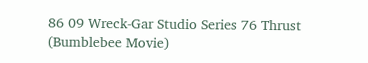86 09 Wreck-Gar Studio Series 76 Thrust (Bumblebee Movie)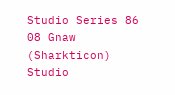Studio Series 86 08 Gnaw (Sharkticon) Studio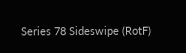Series 78 Sideswipe (RotF)